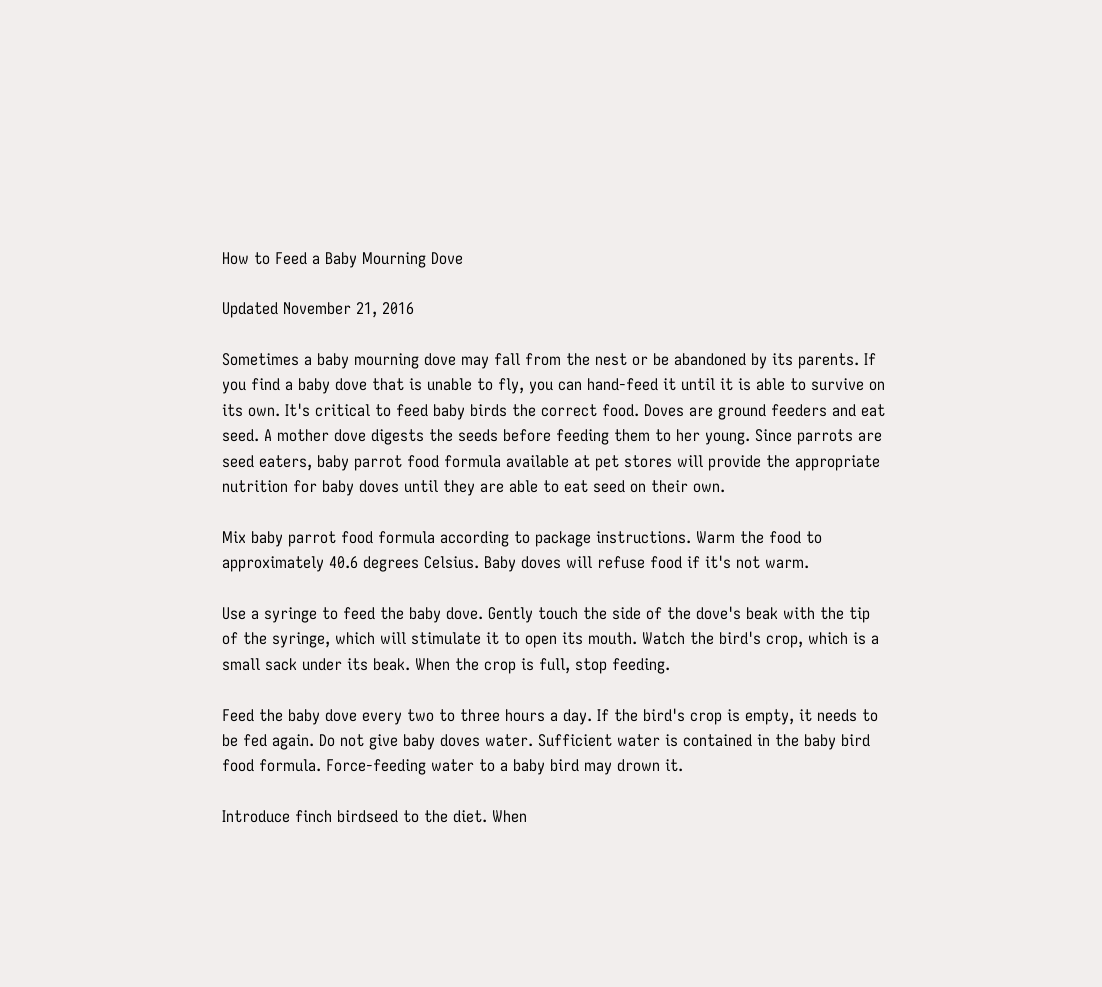How to Feed a Baby Mourning Dove

Updated November 21, 2016

Sometimes a baby mourning dove may fall from the nest or be abandoned by its parents. If you find a baby dove that is unable to fly, you can hand-feed it until it is able to survive on its own. It's critical to feed baby birds the correct food. Doves are ground feeders and eat seed. A mother dove digests the seeds before feeding them to her young. Since parrots are seed eaters, baby parrot food formula available at pet stores will provide the appropriate nutrition for baby doves until they are able to eat seed on their own.

Mix baby parrot food formula according to package instructions. Warm the food to approximately 40.6 degrees Celsius. Baby doves will refuse food if it's not warm.

Use a syringe to feed the baby dove. Gently touch the side of the dove's beak with the tip of the syringe, which will stimulate it to open its mouth. Watch the bird's crop, which is a small sack under its beak. When the crop is full, stop feeding.

Feed the baby dove every two to three hours a day. If the bird's crop is empty, it needs to be fed again. Do not give baby doves water. Sufficient water is contained in the baby bird food formula. Force-feeding water to a baby bird may drown it.

Introduce finch birdseed to the diet. When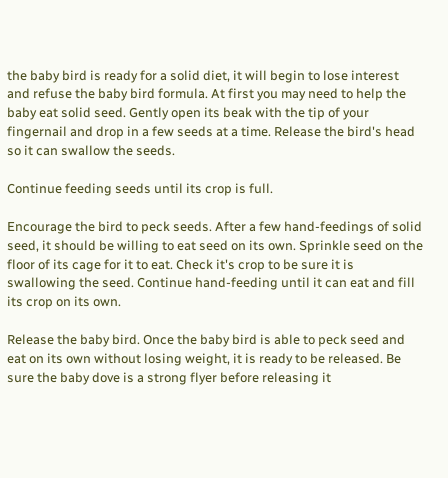the baby bird is ready for a solid diet, it will begin to lose interest and refuse the baby bird formula. At first you may need to help the baby eat solid seed. Gently open its beak with the tip of your fingernail and drop in a few seeds at a time. Release the bird's head so it can swallow the seeds.

Continue feeding seeds until its crop is full.

Encourage the bird to peck seeds. After a few hand-feedings of solid seed, it should be willing to eat seed on its own. Sprinkle seed on the floor of its cage for it to eat. Check it's crop to be sure it is swallowing the seed. Continue hand-feeding until it can eat and fill its crop on its own.

Release the baby bird. Once the baby bird is able to peck seed and eat on its own without losing weight, it is ready to be released. Be sure the baby dove is a strong flyer before releasing it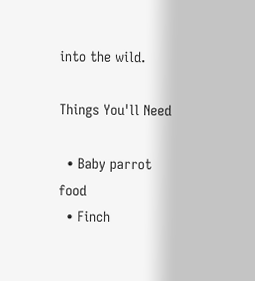into the wild.

Things You'll Need

  • Baby parrot food
  • Finch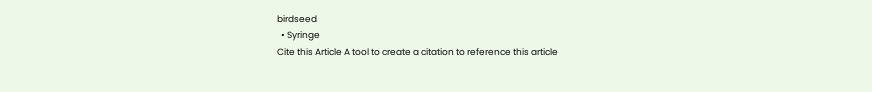birdseed
  • Syringe
Cite this Article A tool to create a citation to reference this article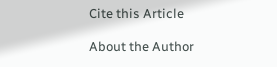Cite this Article

About the Author